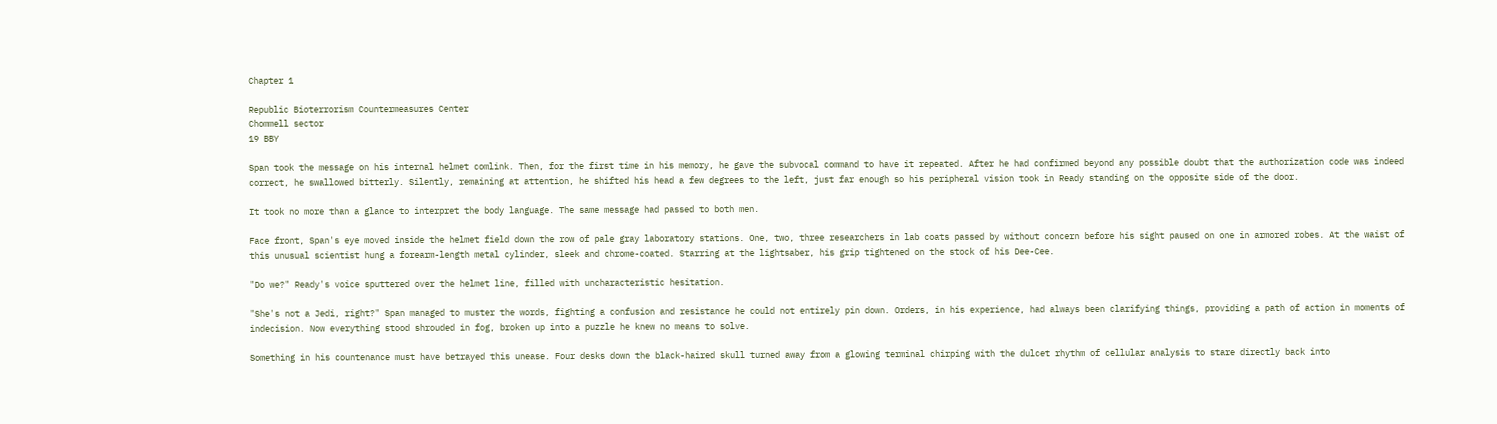Chapter 1

Republic Bioterrorism Countermeasures Center
Chommell sector
19 BBY

Span took the message on his internal helmet comlink. Then, for the first time in his memory, he gave the subvocal command to have it repeated. After he had confirmed beyond any possible doubt that the authorization code was indeed correct, he swallowed bitterly. Silently, remaining at attention, he shifted his head a few degrees to the left, just far enough so his peripheral vision took in Ready standing on the opposite side of the door.

It took no more than a glance to interpret the body language. The same message had passed to both men.

Face front, Span's eye moved inside the helmet field down the row of pale gray laboratory stations. One, two, three researchers in lab coats passed by without concern before his sight paused on one in armored robes. At the waist of this unusual scientist hung a forearm-length metal cylinder, sleek and chrome-coated. Starring at the lightsaber, his grip tightened on the stock of his Dee-Cee.

"Do we?" Ready's voice sputtered over the helmet line, filled with uncharacteristic hesitation.

"She's not a Jedi, right?" Span managed to muster the words, fighting a confusion and resistance he could not entirely pin down. Orders, in his experience, had always been clarifying things, providing a path of action in moments of indecision. Now everything stood shrouded in fog, broken up into a puzzle he knew no means to solve.

Something in his countenance must have betrayed this unease. Four desks down the black-haired skull turned away from a glowing terminal chirping with the dulcet rhythm of cellular analysis to stare directly back into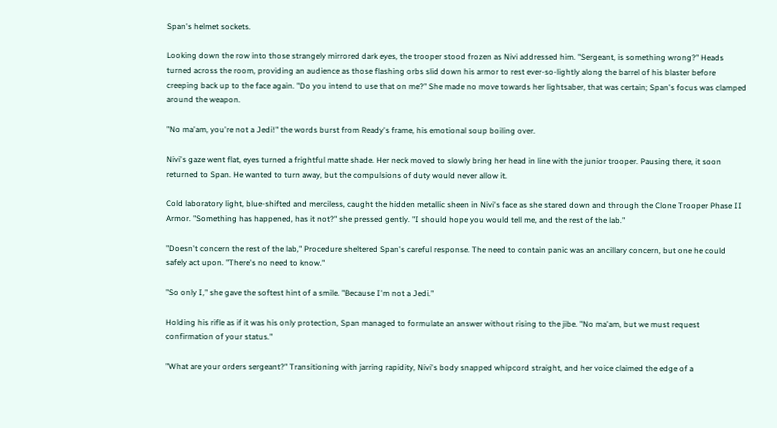Span's helmet sockets.

Looking down the row into those strangely mirrored dark eyes, the trooper stood frozen as Nivi addressed him. "Sergeant, is something wrong?" Heads turned across the room, providing an audience as those flashing orbs slid down his armor to rest ever-so-lightly along the barrel of his blaster before creeping back up to the face again. "Do you intend to use that on me?" She made no move towards her lightsaber, that was certain; Span's focus was clamped around the weapon.

"No ma'am, you're not a Jedi!" the words burst from Ready's frame, his emotional soup boiling over.

Nivi's gaze went flat, eyes turned a frightful matte shade. Her neck moved to slowly bring her head in line with the junior trooper. Pausing there, it soon returned to Span. He wanted to turn away, but the compulsions of duty would never allow it.

Cold laboratory light, blue-shifted and merciless, caught the hidden metallic sheen in Nivi's face as she stared down and through the Clone Trooper Phase II Armor. "Something has happened, has it not?" she pressed gently. "I should hope you would tell me, and the rest of the lab."

"Doesn't concern the rest of the lab," Procedure sheltered Span's careful response. The need to contain panic was an ancillary concern, but one he could safely act upon. "There's no need to know."

"So only I," she gave the softest hint of a smile. "Because I'm not a Jedi."

Holding his rifle as if it was his only protection, Span managed to formulate an answer without rising to the jibe. "No ma'am, but we must request confirmation of your status."

"What are your orders sergeant?" Transitioning with jarring rapidity, Nivi's body snapped whipcord straight, and her voice claimed the edge of a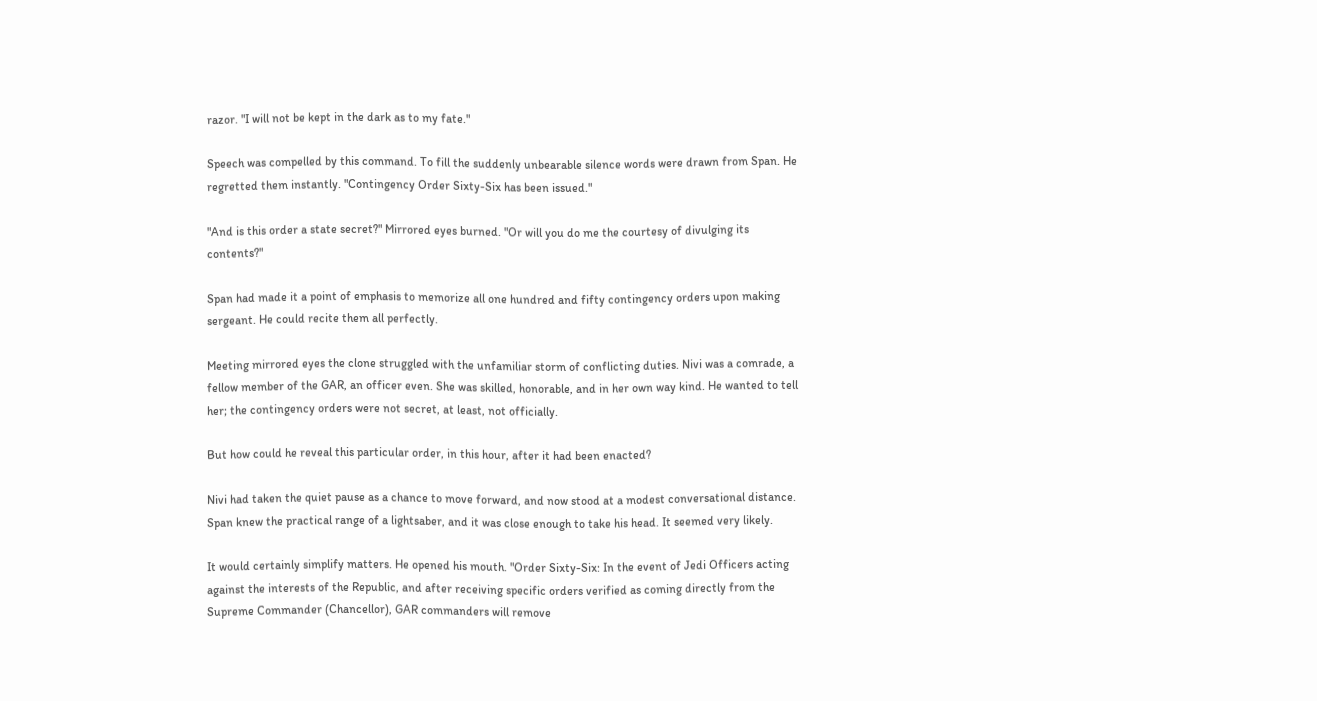razor. "I will not be kept in the dark as to my fate."

Speech was compelled by this command. To fill the suddenly unbearable silence words were drawn from Span. He regretted them instantly. "Contingency Order Sixty-Six has been issued."

"And is this order a state secret?" Mirrored eyes burned. "Or will you do me the courtesy of divulging its contents?"

Span had made it a point of emphasis to memorize all one hundred and fifty contingency orders upon making sergeant. He could recite them all perfectly.

Meeting mirrored eyes the clone struggled with the unfamiliar storm of conflicting duties. Nivi was a comrade, a fellow member of the GAR, an officer even. She was skilled, honorable, and in her own way kind. He wanted to tell her; the contingency orders were not secret, at least, not officially.

But how could he reveal this particular order, in this hour, after it had been enacted?

Nivi had taken the quiet pause as a chance to move forward, and now stood at a modest conversational distance. Span knew the practical range of a lightsaber, and it was close enough to take his head. It seemed very likely.

It would certainly simplify matters. He opened his mouth. "Order Sixty-Six: In the event of Jedi Officers acting against the interests of the Republic, and after receiving specific orders verified as coming directly from the Supreme Commander (Chancellor), GAR commanders will remove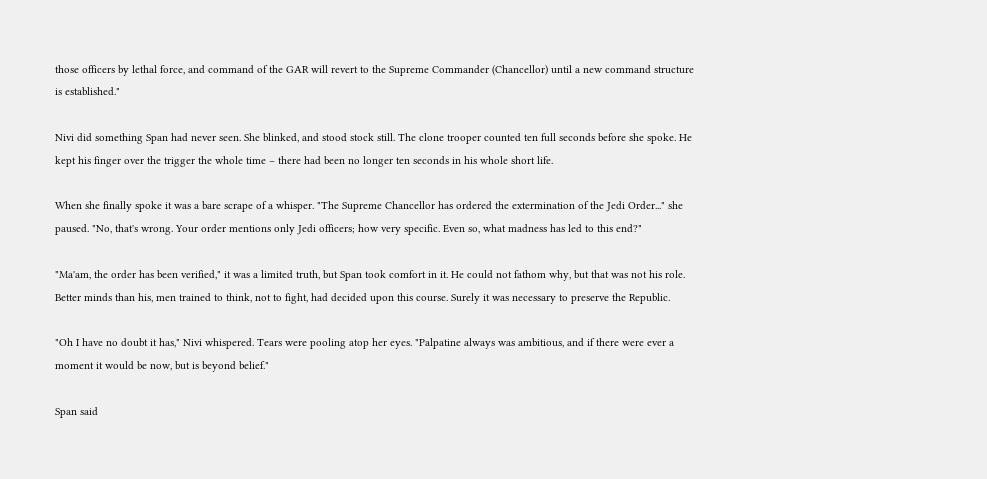those officers by lethal force, and command of the GAR will revert to the Supreme Commander (Chancellor) until a new command structure is established."

Nivi did something Span had never seen. She blinked, and stood stock still. The clone trooper counted ten full seconds before she spoke. He kept his finger over the trigger the whole time – there had been no longer ten seconds in his whole short life.

When she finally spoke it was a bare scrape of a whisper. "The Supreme Chancellor has ordered the extermination of the Jedi Order..." she paused. "No, that's wrong. Your order mentions only Jedi officers; how very specific. Even so, what madness has led to this end?"

"Ma'am, the order has been verified," it was a limited truth, but Span took comfort in it. He could not fathom why, but that was not his role. Better minds than his, men trained to think, not to fight, had decided upon this course. Surely it was necessary to preserve the Republic.

"Oh I have no doubt it has," Nivi whispered. Tears were pooling atop her eyes. "Palpatine always was ambitious, and if there were ever a moment it would be now, but is beyond belief."

Span said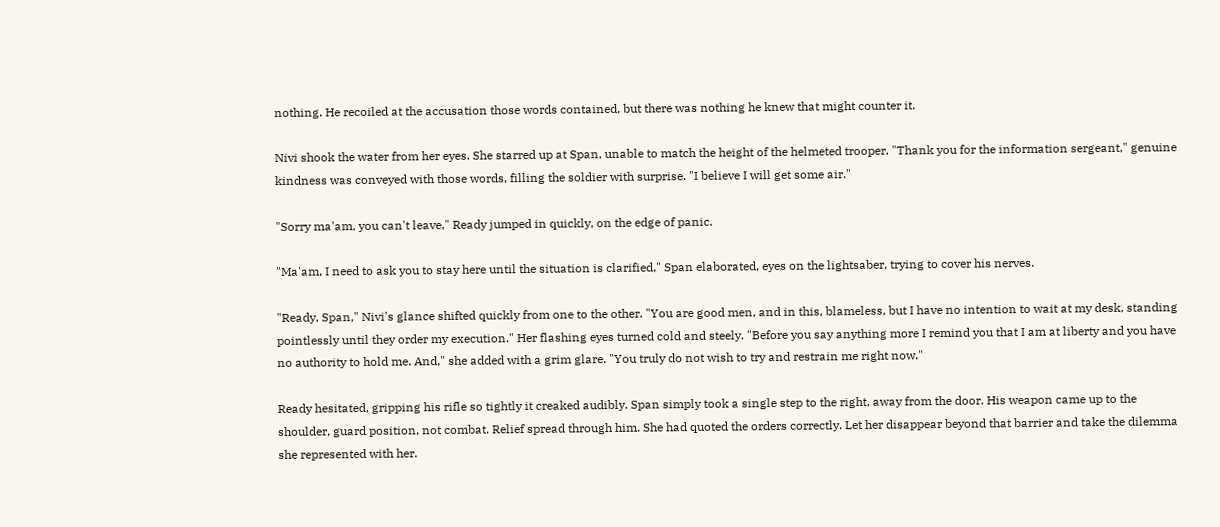nothing. He recoiled at the accusation those words contained, but there was nothing he knew that might counter it.

Nivi shook the water from her eyes. She starred up at Span, unable to match the height of the helmeted trooper. "Thank you for the information sergeant," genuine kindness was conveyed with those words, filling the soldier with surprise. "I believe I will get some air."

"Sorry ma'am, you can't leave," Ready jumped in quickly, on the edge of panic.

"Ma'am, I need to ask you to stay here until the situation is clarified," Span elaborated, eyes on the lightsaber, trying to cover his nerves.

"Ready, Span," Nivi's glance shifted quickly from one to the other. "You are good men, and in this, blameless, but I have no intention to wait at my desk, standing pointlessly until they order my execution." Her flashing eyes turned cold and steely. "Before you say anything more I remind you that I am at liberty and you have no authority to hold me. And," she added with a grim glare. "You truly do not wish to try and restrain me right now."

Ready hesitated, gripping his rifle so tightly it creaked audibly. Span simply took a single step to the right, away from the door. His weapon came up to the shoulder, guard position, not combat. Relief spread through him. She had quoted the orders correctly. Let her disappear beyond that barrier and take the dilemma she represented with her.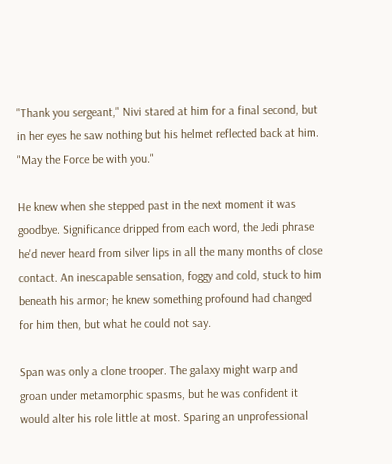"Thank you sergeant," Nivi stared at him for a final second, but in her eyes he saw nothing but his helmet reflected back at him. "May the Force be with you."

He knew when she stepped past in the next moment it was goodbye. Significance dripped from each word, the Jedi phrase he'd never heard from silver lips in all the many months of close contact. An inescapable sensation, foggy and cold, stuck to him beneath his armor; he knew something profound had changed for him then, but what he could not say.

Span was only a clone trooper. The galaxy might warp and groan under metamorphic spasms, but he was confident it would alter his role little at most. Sparing an unprofessional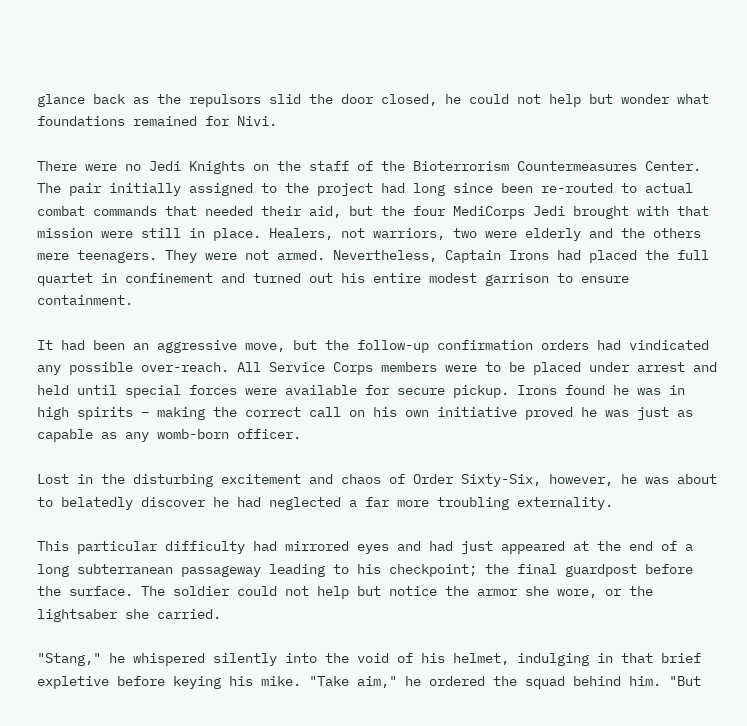glance back as the repulsors slid the door closed, he could not help but wonder what foundations remained for Nivi.

There were no Jedi Knights on the staff of the Bioterrorism Countermeasures Center. The pair initially assigned to the project had long since been re-routed to actual combat commands that needed their aid, but the four MediCorps Jedi brought with that mission were still in place. Healers, not warriors, two were elderly and the others mere teenagers. They were not armed. Nevertheless, Captain Irons had placed the full quartet in confinement and turned out his entire modest garrison to ensure containment.

It had been an aggressive move, but the follow-up confirmation orders had vindicated any possible over-reach. All Service Corps members were to be placed under arrest and held until special forces were available for secure pickup. Irons found he was in high spirits – making the correct call on his own initiative proved he was just as capable as any womb-born officer.

Lost in the disturbing excitement and chaos of Order Sixty-Six, however, he was about to belatedly discover he had neglected a far more troubling externality.

This particular difficulty had mirrored eyes and had just appeared at the end of a long subterranean passageway leading to his checkpoint; the final guardpost before the surface. The soldier could not help but notice the armor she wore, or the lightsaber she carried.

"Stang," he whispered silently into the void of his helmet, indulging in that brief expletive before keying his mike. "Take aim," he ordered the squad behind him. "But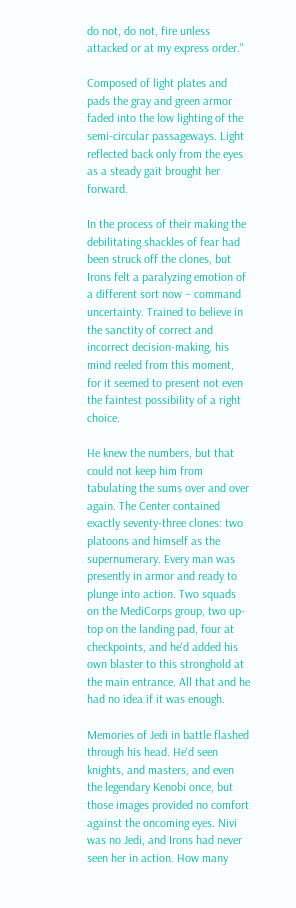do not, do not, fire unless attacked or at my express order."

Composed of light plates and pads the gray and green armor faded into the low lighting of the semi-circular passageways. Light reflected back only from the eyes as a steady gait brought her forward.

In the process of their making the debilitating shackles of fear had been struck off the clones, but Irons felt a paralyzing emotion of a different sort now – command uncertainty. Trained to believe in the sanctity of correct and incorrect decision-making, his mind reeled from this moment, for it seemed to present not even the faintest possibility of a right choice.

He knew the numbers, but that could not keep him from tabulating the sums over and over again. The Center contained exactly seventy-three clones: two platoons and himself as the supernumerary. Every man was presently in armor and ready to plunge into action. Two squads on the MediCorps group, two up-top on the landing pad, four at checkpoints, and he'd added his own blaster to this stronghold at the main entrance. All that and he had no idea if it was enough.

Memories of Jedi in battle flashed through his head. He'd seen knights, and masters, and even the legendary Kenobi once, but those images provided no comfort against the oncoming eyes. Nivi was no Jedi, and Irons had never seen her in action. How many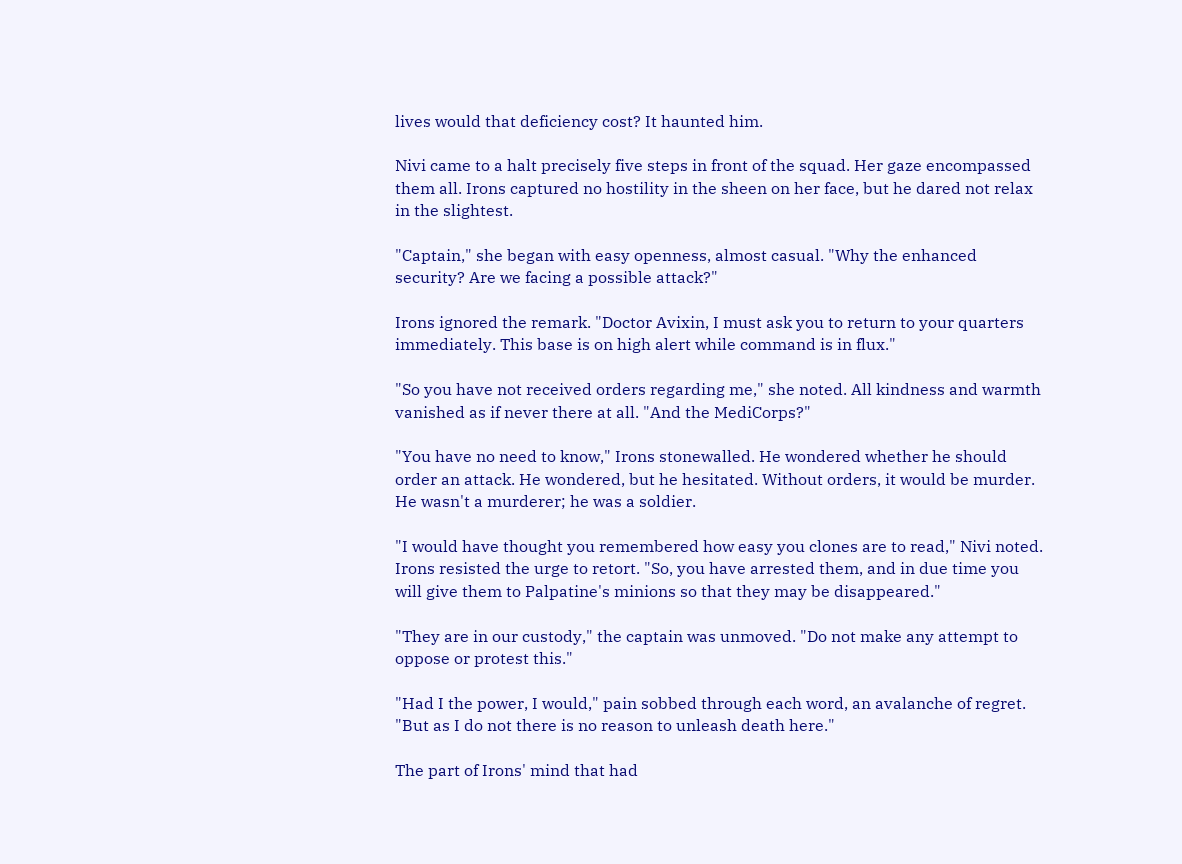lives would that deficiency cost? It haunted him.

Nivi came to a halt precisely five steps in front of the squad. Her gaze encompassed them all. Irons captured no hostility in the sheen on her face, but he dared not relax in the slightest.

"Captain," she began with easy openness, almost casual. "Why the enhanced security? Are we facing a possible attack?"

Irons ignored the remark. "Doctor Avixin, I must ask you to return to your quarters immediately. This base is on high alert while command is in flux."

"So you have not received orders regarding me," she noted. All kindness and warmth vanished as if never there at all. "And the MediCorps?"

"You have no need to know," Irons stonewalled. He wondered whether he should order an attack. He wondered, but he hesitated. Without orders, it would be murder. He wasn't a murderer; he was a soldier.

"I would have thought you remembered how easy you clones are to read," Nivi noted. Irons resisted the urge to retort. "So, you have arrested them, and in due time you will give them to Palpatine's minions so that they may be disappeared."

"They are in our custody," the captain was unmoved. "Do not make any attempt to oppose or protest this."

"Had I the power, I would," pain sobbed through each word, an avalanche of regret. "But as I do not there is no reason to unleash death here."

The part of Irons' mind that had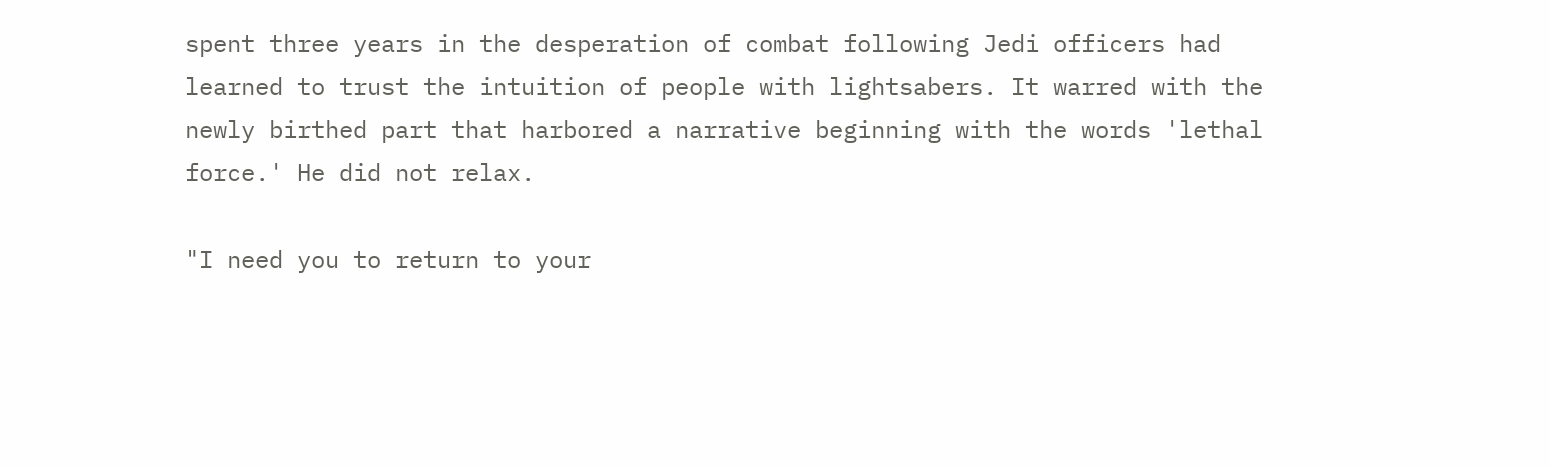spent three years in the desperation of combat following Jedi officers had learned to trust the intuition of people with lightsabers. It warred with the newly birthed part that harbored a narrative beginning with the words 'lethal force.' He did not relax.

"I need you to return to your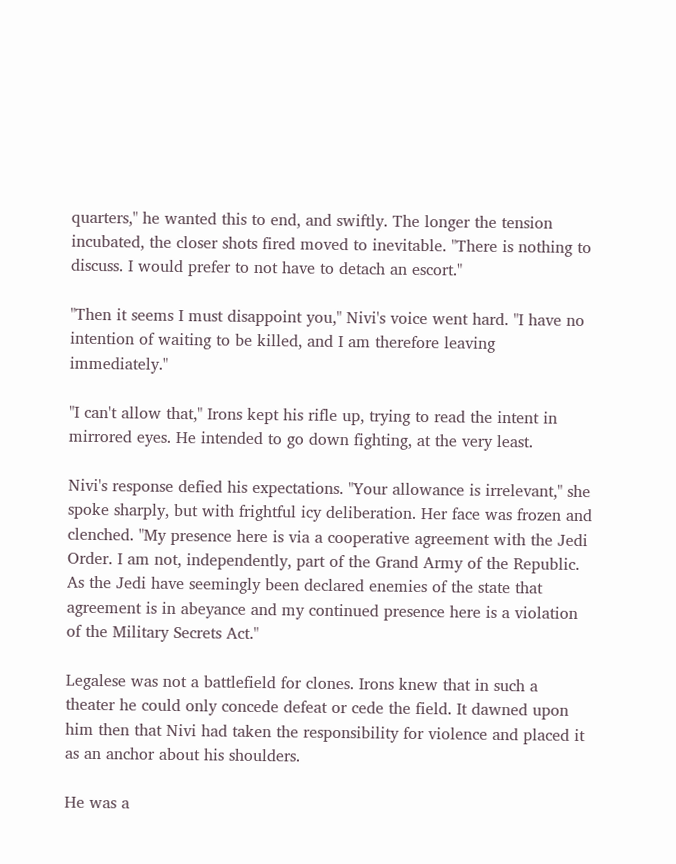quarters," he wanted this to end, and swiftly. The longer the tension incubated, the closer shots fired moved to inevitable. "There is nothing to discuss. I would prefer to not have to detach an escort."

"Then it seems I must disappoint you," Nivi's voice went hard. "I have no intention of waiting to be killed, and I am therefore leaving immediately."

"I can't allow that," Irons kept his rifle up, trying to read the intent in mirrored eyes. He intended to go down fighting, at the very least.

Nivi's response defied his expectations. "Your allowance is irrelevant," she spoke sharply, but with frightful icy deliberation. Her face was frozen and clenched. "My presence here is via a cooperative agreement with the Jedi Order. I am not, independently, part of the Grand Army of the Republic. As the Jedi have seemingly been declared enemies of the state that agreement is in abeyance and my continued presence here is a violation of the Military Secrets Act."

Legalese was not a battlefield for clones. Irons knew that in such a theater he could only concede defeat or cede the field. It dawned upon him then that Nivi had taken the responsibility for violence and placed it as an anchor about his shoulders.

He was a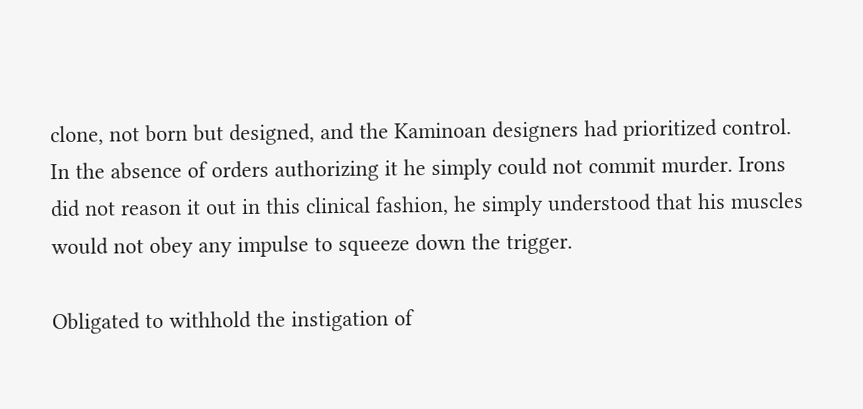clone, not born but designed, and the Kaminoan designers had prioritized control. In the absence of orders authorizing it he simply could not commit murder. Irons did not reason it out in this clinical fashion, he simply understood that his muscles would not obey any impulse to squeeze down the trigger.

Obligated to withhold the instigation of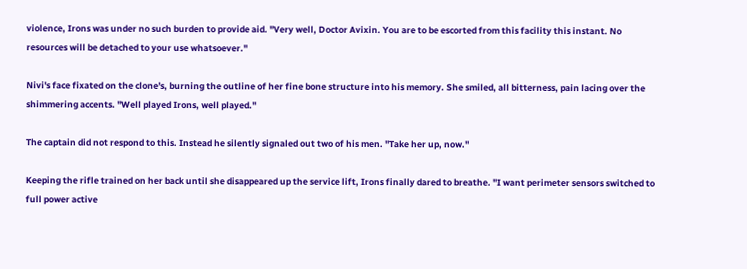violence, Irons was under no such burden to provide aid. "Very well, Doctor Avixin. You are to be escorted from this facility this instant. No resources will be detached to your use whatsoever."

Nivi's face fixated on the clone's, burning the outline of her fine bone structure into his memory. She smiled, all bitterness, pain lacing over the shimmering accents. "Well played Irons, well played."

The captain did not respond to this. Instead he silently signaled out two of his men. "Take her up, now."

Keeping the rifle trained on her back until she disappeared up the service lift, Irons finally dared to breathe. "I want perimeter sensors switched to full power active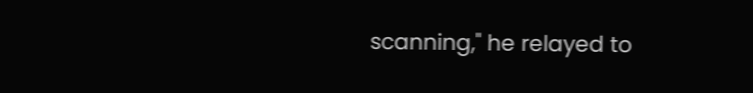scanning," he relayed to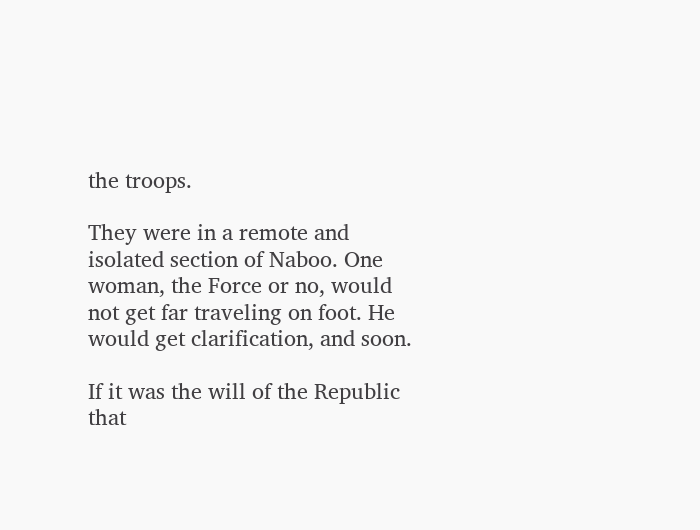the troops.

They were in a remote and isolated section of Naboo. One woman, the Force or no, would not get far traveling on foot. He would get clarification, and soon.

If it was the will of the Republic that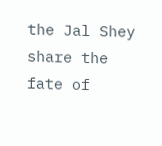the Jal Shey share the fate of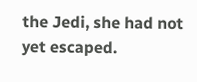the Jedi, she had not yet escaped.